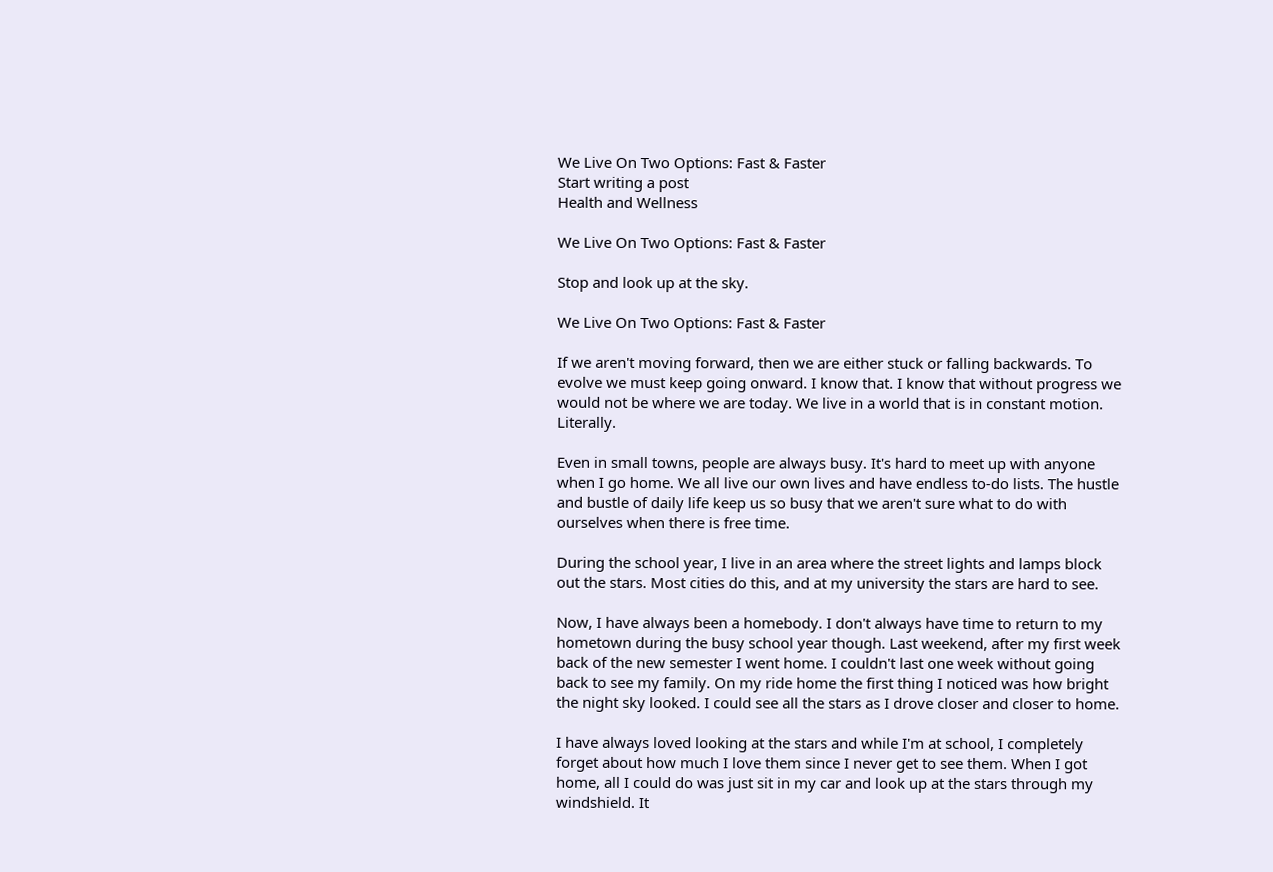We Live On Two Options: Fast & Faster
Start writing a post
Health and Wellness

We Live On Two Options: Fast & Faster

Stop and look up at the sky.

We Live On Two Options: Fast & Faster

If we aren't moving forward, then we are either stuck or falling backwards. To evolve we must keep going onward. I know that. I know that without progress we would not be where we are today. We live in a world that is in constant motion. Literally.

Even in small towns, people are always busy. It's hard to meet up with anyone when I go home. We all live our own lives and have endless to-do lists. The hustle and bustle of daily life keep us so busy that we aren't sure what to do with ourselves when there is free time.

During the school year, I live in an area where the street lights and lamps block out the stars. Most cities do this, and at my university the stars are hard to see.

Now, I have always been a homebody. I don't always have time to return to my hometown during the busy school year though. Last weekend, after my first week back of the new semester I went home. I couldn't last one week without going back to see my family. On my ride home the first thing I noticed was how bright the night sky looked. I could see all the stars as I drove closer and closer to home.

I have always loved looking at the stars and while I'm at school, I completely forget about how much I love them since I never get to see them. When I got home, all I could do was just sit in my car and look up at the stars through my windshield. It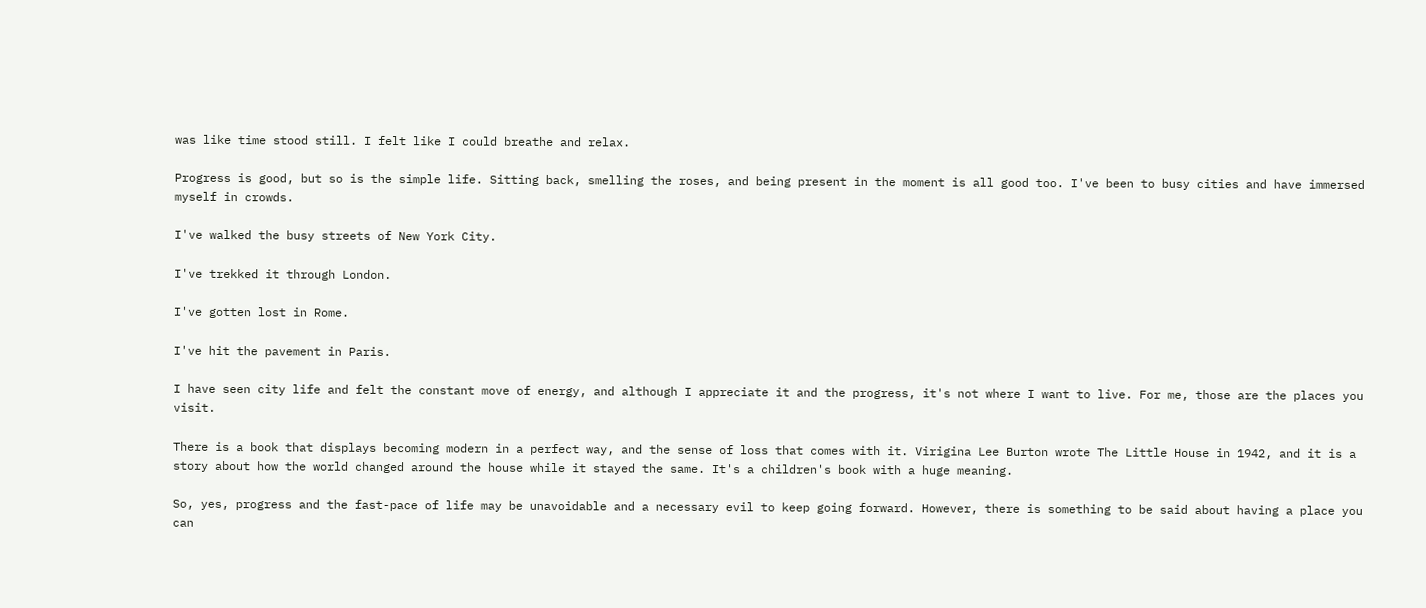was like time stood still. I felt like I could breathe and relax.

Progress is good, but so is the simple life. Sitting back, smelling the roses, and being present in the moment is all good too. I've been to busy cities and have immersed myself in crowds.

I've walked the busy streets of New York City.

I've trekked it through London.

I've gotten lost in Rome.

I've hit the pavement in Paris.

I have seen city life and felt the constant move of energy, and although I appreciate it and the progress, it's not where I want to live. For me, those are the places you visit.

There is a book that displays becoming modern in a perfect way, and the sense of loss that comes with it. Virigina Lee Burton wrote The Little House in 1942, and it is a story about how the world changed around the house while it stayed the same. It's a children's book with a huge meaning.

So, yes, progress and the fast-pace of life may be unavoidable and a necessary evil to keep going forward. However, there is something to be said about having a place you can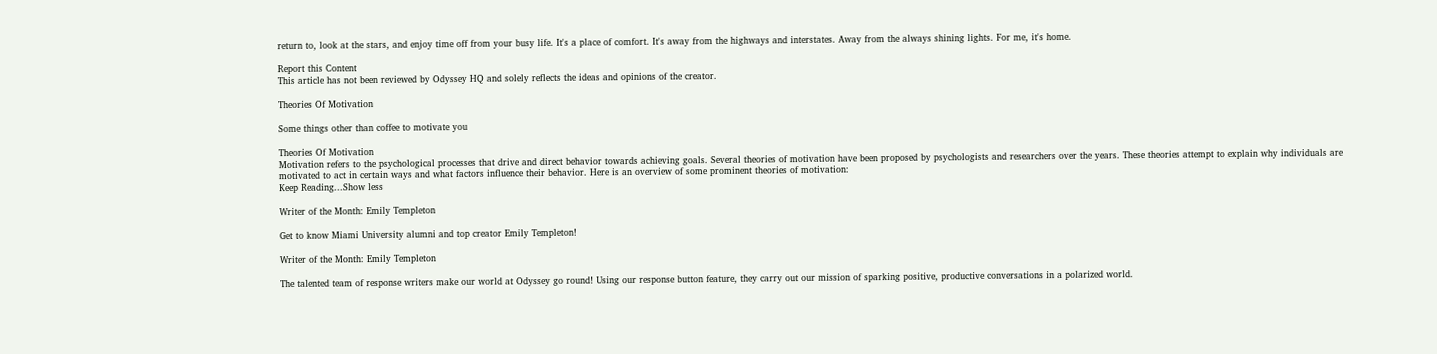return to, look at the stars, and enjoy time off from your busy life. It's a place of comfort. It's away from the highways and interstates. Away from the always shining lights. For me, it's home.

Report this Content
This article has not been reviewed by Odyssey HQ and solely reflects the ideas and opinions of the creator.

Theories Of Motivation

Some things other than coffee to motivate you

Theories Of Motivation
Motivation refers to the psychological processes that drive and direct behavior towards achieving goals. Several theories of motivation have been proposed by psychologists and researchers over the years. These theories attempt to explain why individuals are motivated to act in certain ways and what factors influence their behavior. Here is an overview of some prominent theories of motivation:
Keep Reading...Show less

Writer of the Month: Emily Templeton

Get to know Miami University alumni and top creator Emily Templeton!

Writer of the Month: Emily Templeton

The talented team of response writers make our world at Odyssey go round! Using our response button feature, they carry out our mission of sparking positive, productive conversations in a polarized world.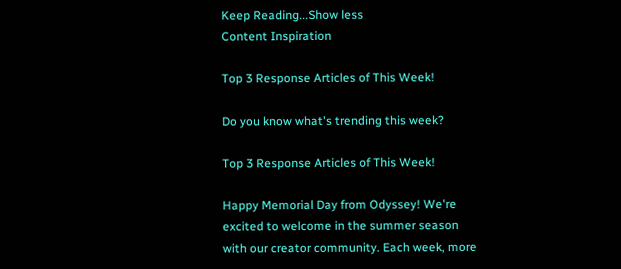Keep Reading...Show less
Content Inspiration

Top 3 Response Articles of This Week!

Do you know what's trending this week?

Top 3 Response Articles of This Week!

Happy Memorial Day from Odyssey! We're excited to welcome in the summer season with our creator community. Each week, more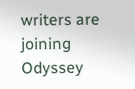writers are joining Odyssey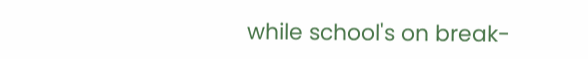while school's on break-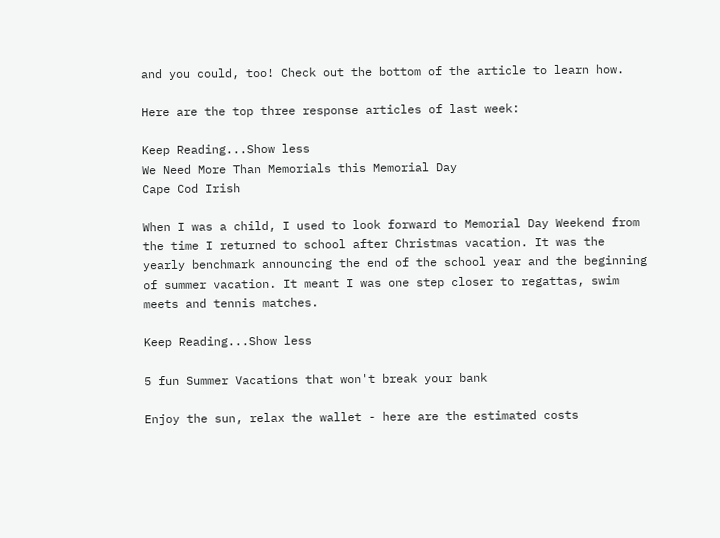and you could, too! Check out the bottom of the article to learn how.

Here are the top three response articles of last week:

Keep Reading...Show less
We Need More Than Memorials this Memorial Day
Cape Cod Irish

When I was a child, I used to look forward to Memorial Day Weekend from the time I returned to school after Christmas vacation. It was the yearly benchmark announcing the end of the school year and the beginning of summer vacation. It meant I was one step closer to regattas, swim meets and tennis matches.

Keep Reading...Show less

5 fun Summer Vacations that won't break your bank

Enjoy the sun, relax the wallet - here are the estimated costs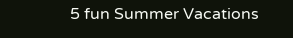5 fun Summer Vacations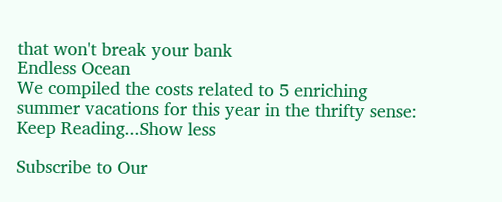that won't break your bank
Endless Ocean
We compiled the costs related to 5 enriching summer vacations for this year in the thrifty sense:
Keep Reading...Show less

Subscribe to Our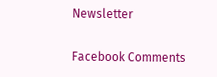Newsletter

Facebook Comments